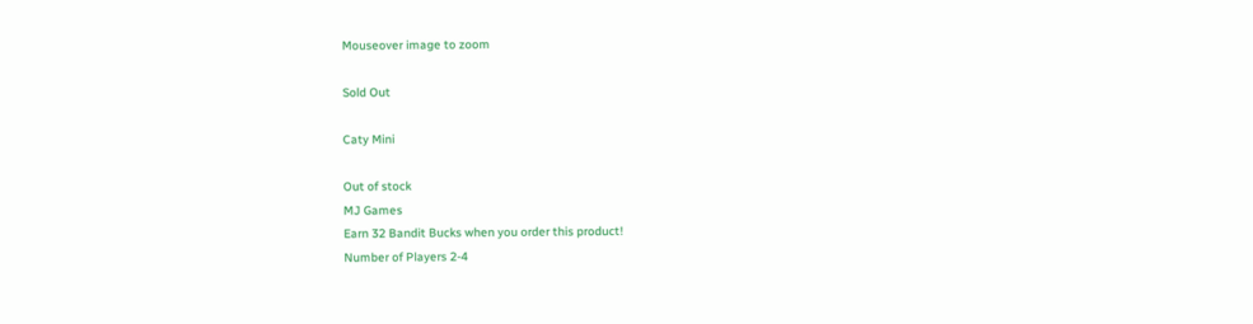Mouseover image to zoom

Sold Out

Caty Mini

Out of stock
MJ Games
Earn 32 Bandit Bucks when you order this product!
Number of Players 2-4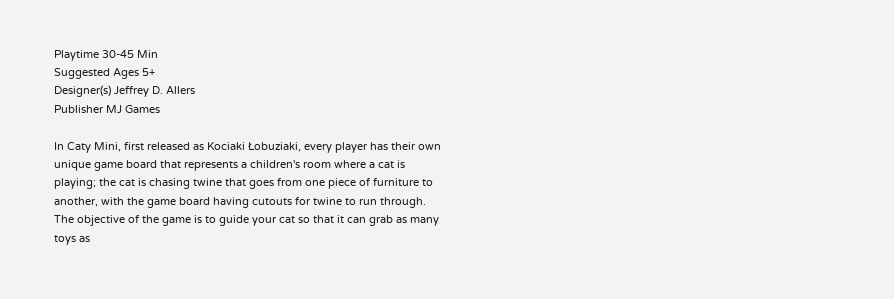Playtime 30-45 Min
Suggested Ages 5+
Designer(s) Jeffrey D. Allers
Publisher MJ Games

In Caty Mini, first released as Kociaki Łobuziaki, every player has their own unique game board that represents a children's room where a cat is playing; the cat is chasing twine that goes from one piece of furniture to another, with the game board having cutouts for twine to run through. The objective of the game is to guide your cat so that it can grab as many toys as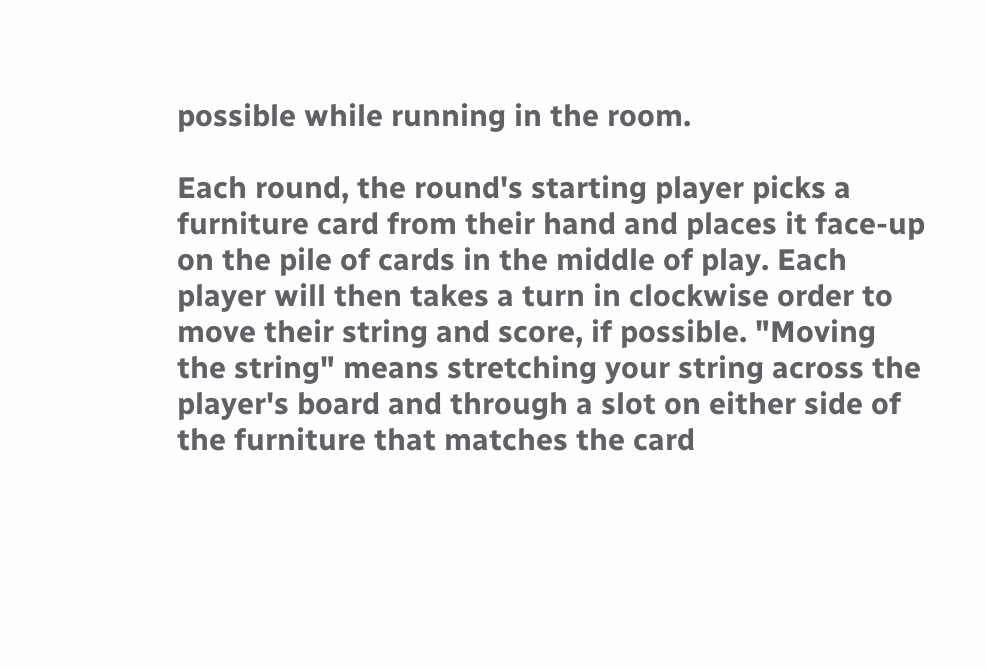possible while running in the room.

Each round, the round's starting player picks a furniture card from their hand and places it face-up on the pile of cards in the middle of play. Each player will then takes a turn in clockwise order to move their string and score, if possible. "Moving the string" means stretching your string across the player's board and through a slot on either side of the furniture that matches the card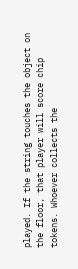played. If the string touches the object on the floor, that player will score chip tokens. Whoever collects the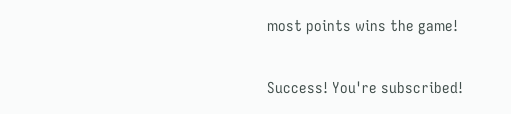most points wins the game!

Success! You're subscribed!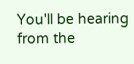You'll be hearing from the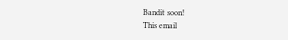Bandit soon!
This email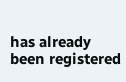has already been registered